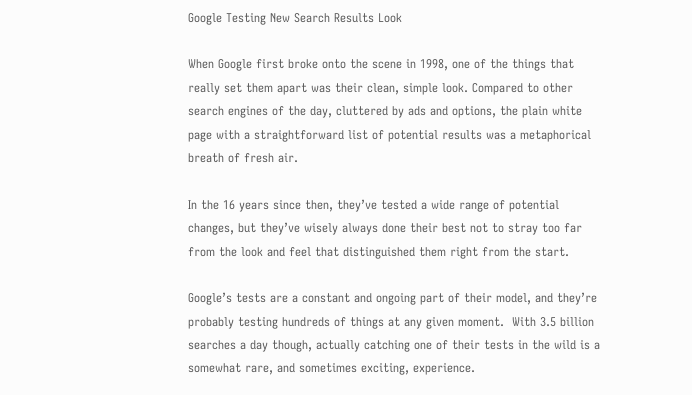Google Testing New Search Results Look

When Google first broke onto the scene in 1998, one of the things that really set them apart was their clean, simple look. Compared to other search engines of the day, cluttered by ads and options, the plain white page with a straightforward list of potential results was a metaphorical breath of fresh air.

In the 16 years since then, they’ve tested a wide range of potential changes, but they’ve wisely always done their best not to stray too far from the look and feel that distinguished them right from the start.

Google’s tests are a constant and ongoing part of their model, and they’re probably testing hundreds of things at any given moment.  With 3.5 billion searches a day though, actually catching one of their tests in the wild is a somewhat rare, and sometimes exciting, experience.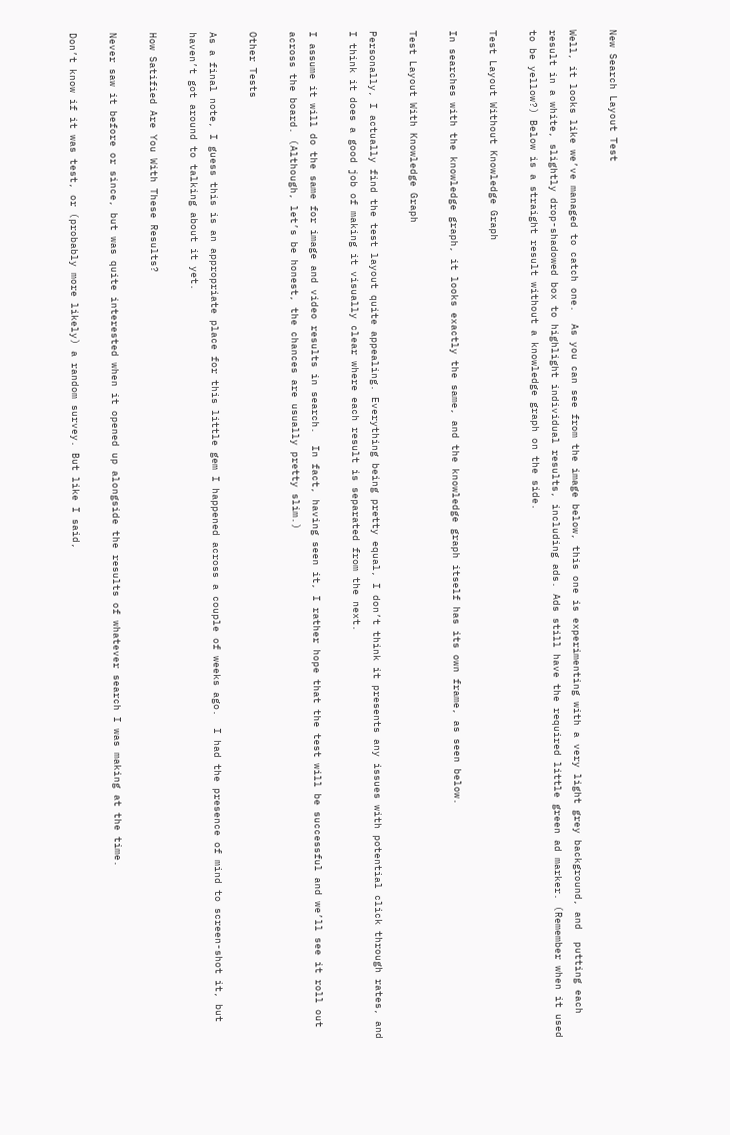New Search Layout Test

Well, it looks like we’ve managed to catch one.  As you can see from the image below, this one is experimenting with a very light grey background, and  putting each result in a white, slightly drop-shadowed box to highlight individual results, including ads. Ads still have the required little green ad marker. (Remember when it used to be yellow?) Below is a straight result without a knowledge graph on the side.

Test Layout Without Knowledge Graph

In searches with the knowledge graph, it looks exactly the same, and the knowledge graph itself has its own frame, as seen below.

Test Layout With Knowledge Graph

Personally, I actually find the test layout quite appealing. Everything being pretty equal, I don’t think it presents any issues with potential click through rates, and I think it does a good job of making it visually clear where each result is separated from the next.

I assume it will do the same for image and video results in search.  In fact, having seen it, I rather hope that the test will be successful and we’ll see it roll out across the board. (Although, let’s be honest, the chances are usually pretty slim.)

Other Tests

As a final note, I guess this is an appropriate place for this little gem I happened across a couple of weeks ago.  I had the presence of mind to screen-shot it, but haven’t got around to talking about it yet.

How Satified Are You With These Results?

Never saw it before or since, but was quite interested when it opened up alongside the results of whatever search I was making at the time.

Don’t know if it was test, or (probably more likely) a random survey. But like I said,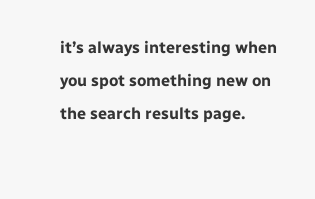it’s always interesting when you spot something new on the search results page.